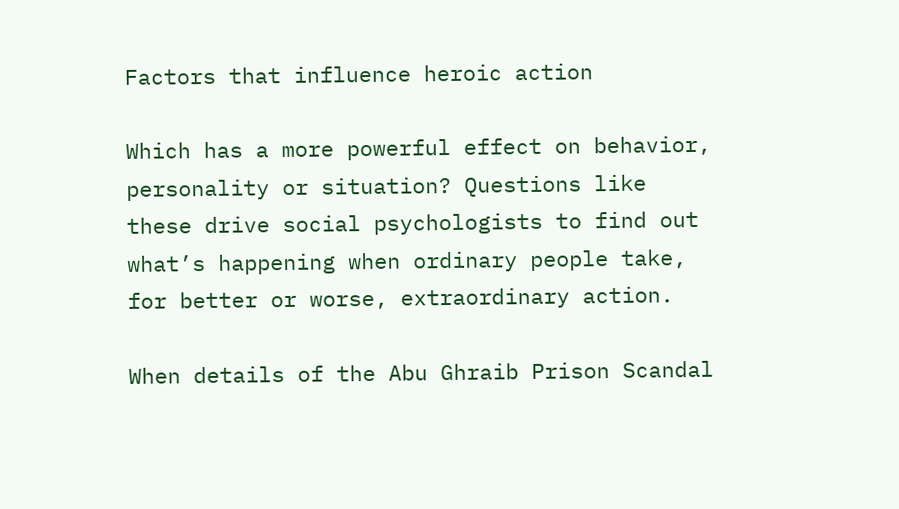Factors that influence heroic action

Which has a more powerful effect on behavior, personality or situation? Questions like these drive social psychologists to find out what’s happening when ordinary people take, for better or worse, extraordinary action.

When details of the Abu Ghraib Prison Scandal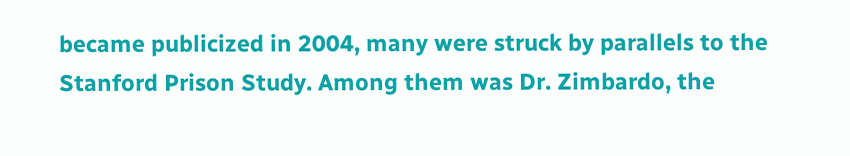became publicized in 2004, many were struck by parallels to the Stanford Prison Study. Among them was Dr. Zimbardo, the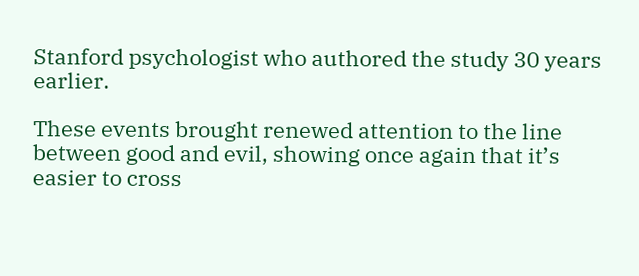Stanford psychologist who authored the study 30 years earlier.

These events brought renewed attention to the line between good and evil, showing once again that it’s easier to cross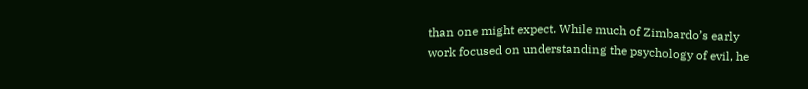than one might expect. While much of Zimbardo’s early work focused on understanding the psychology of evil, he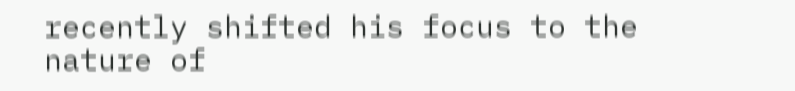recently shifted his focus to the nature of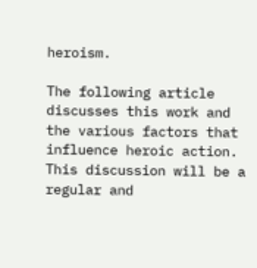heroism.

The following article discusses this work and the various factors that influence heroic action. This discussion will be a regular and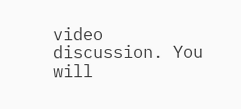video discussion. You will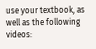use your textbook, as well as the following videos: